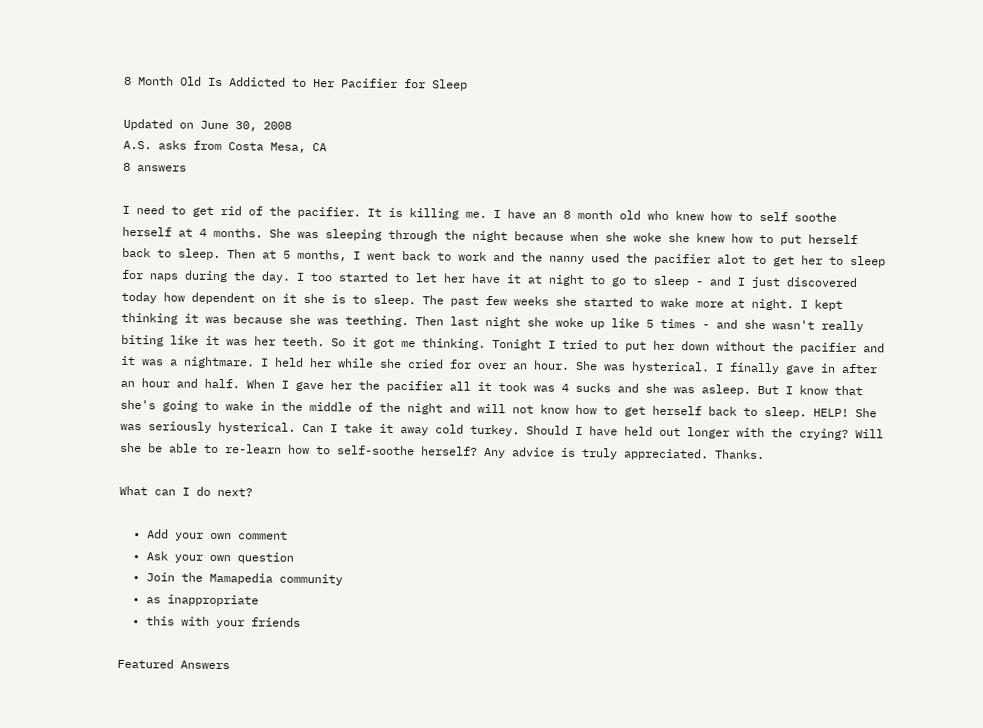8 Month Old Is Addicted to Her Pacifier for Sleep

Updated on June 30, 2008
A.S. asks from Costa Mesa, CA
8 answers

I need to get rid of the pacifier. It is killing me. I have an 8 month old who knew how to self soothe herself at 4 months. She was sleeping through the night because when she woke she knew how to put herself back to sleep. Then at 5 months, I went back to work and the nanny used the pacifier alot to get her to sleep for naps during the day. I too started to let her have it at night to go to sleep - and I just discovered today how dependent on it she is to sleep. The past few weeks she started to wake more at night. I kept thinking it was because she was teething. Then last night she woke up like 5 times - and she wasn't really biting like it was her teeth. So it got me thinking. Tonight I tried to put her down without the pacifier and it was a nightmare. I held her while she cried for over an hour. She was hysterical. I finally gave in after an hour and half. When I gave her the pacifier all it took was 4 sucks and she was asleep. But I know that she's going to wake in the middle of the night and will not know how to get herself back to sleep. HELP! She was seriously hysterical. Can I take it away cold turkey. Should I have held out longer with the crying? Will she be able to re-learn how to self-soothe herself? Any advice is truly appreciated. Thanks.

What can I do next?

  • Add your own comment
  • Ask your own question
  • Join the Mamapedia community
  • as inappropriate
  • this with your friends

Featured Answers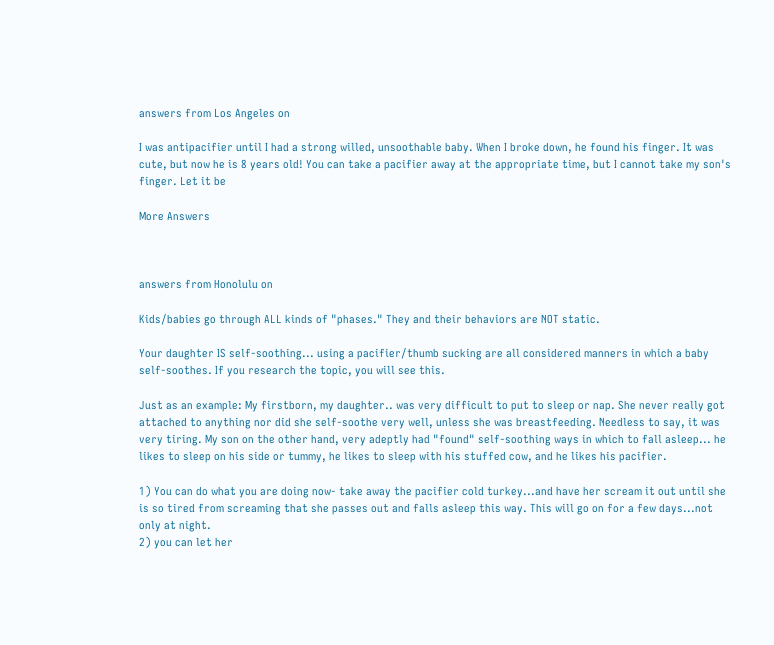answers from Los Angeles on

I was antipacifier until I had a strong willed, unsoothable baby. When I broke down, he found his finger. It was cute, but now he is 8 years old! You can take a pacifier away at the appropriate time, but I cannot take my son's finger. Let it be

More Answers



answers from Honolulu on

Kids/babies go through ALL kinds of "phases." They and their behaviors are NOT static.

Your daughter IS self-soothing... using a pacifier/thumb sucking are all considered manners in which a baby self-soothes. If you research the topic, you will see this.

Just as an example: My firstborn, my daughter.. was very difficult to put to sleep or nap. She never really got attached to anything nor did she self-soothe very well, unless she was breastfeeding. Needless to say, it was very tiring. My son on the other hand, very adeptly had "found" self-soothing ways in which to fall asleep... he likes to sleep on his side or tummy, he likes to sleep with his stuffed cow, and he likes his pacifier.

1) You can do what you are doing now- take away the pacifier cold turkey...and have her scream it out until she is so tired from screaming that she passes out and falls asleep this way. This will go on for a few days...not only at night.
2) you can let her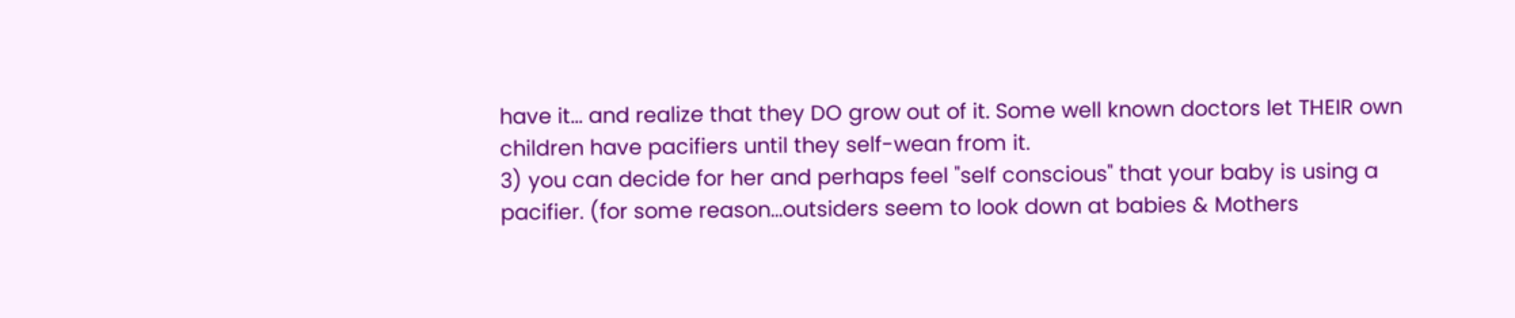have it... and realize that they DO grow out of it. Some well known doctors let THEIR own children have pacifiers until they self-wean from it.
3) you can decide for her and perhaps feel "self conscious" that your baby is using a pacifier. (for some reason...outsiders seem to look down at babies & Mothers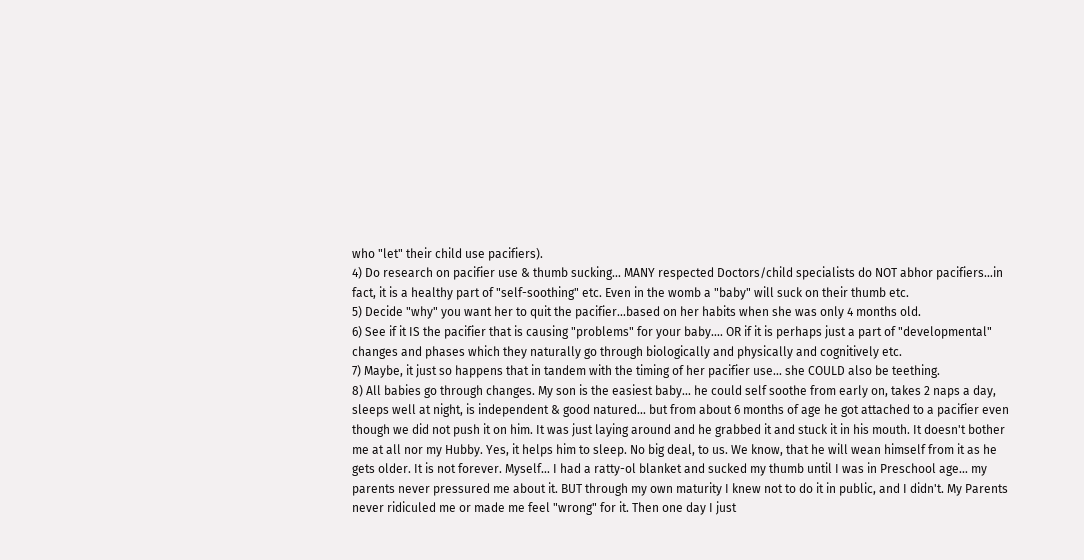who "let" their child use pacifiers).
4) Do research on pacifier use & thumb sucking... MANY respected Doctors/child specialists do NOT abhor pacifiers...in fact, it is a healthy part of "self-soothing" etc. Even in the womb a "baby" will suck on their thumb etc.
5) Decide "why" you want her to quit the pacifier...based on her habits when she was only 4 months old.
6) See if it IS the pacifier that is causing "problems" for your baby.... OR if it is perhaps just a part of "developmental" changes and phases which they naturally go through biologically and physically and cognitively etc.
7) Maybe, it just so happens that in tandem with the timing of her pacifier use... she COULD also be teething.
8) All babies go through changes. My son is the easiest baby... he could self soothe from early on, takes 2 naps a day, sleeps well at night, is independent & good natured... but from about 6 months of age he got attached to a pacifier even though we did not push it on him. It was just laying around and he grabbed it and stuck it in his mouth. It doesn't bother me at all nor my Hubby. Yes, it helps him to sleep. No big deal, to us. We know, that he will wean himself from it as he gets older. It is not forever. Myself... I had a ratty-ol blanket and sucked my thumb until I was in Preschool age... my parents never pressured me about it. BUT through my own maturity I knew not to do it in public, and I didn't. My Parents never ridiculed me or made me feel "wrong" for it. Then one day I just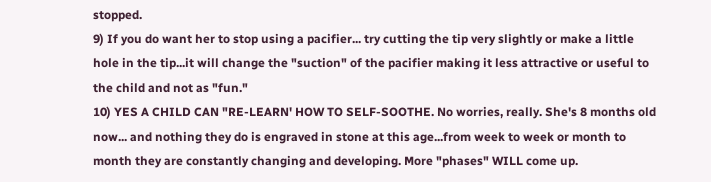stopped.
9) If you do want her to stop using a pacifier... try cutting the tip very slightly or make a little hole in the tip...it will change the "suction" of the pacifier making it less attractive or useful to the child and not as "fun."
10) YES A CHILD CAN "RE-LEARN' HOW TO SELF-SOOTHE. No worries, really. She's 8 months old now... and nothing they do is engraved in stone at this age...from week to week or month to month they are constantly changing and developing. More "phases" WILL come up.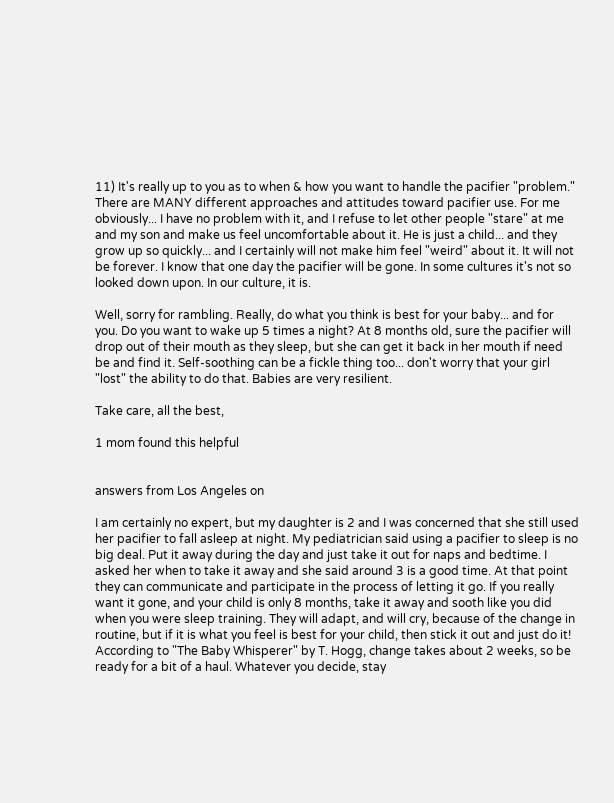11) It's really up to you as to when & how you want to handle the pacifier "problem." There are MANY different approaches and attitudes toward pacifier use. For me obviously... I have no problem with it, and I refuse to let other people "stare" at me and my son and make us feel uncomfortable about it. He is just a child... and they grow up so quickly... and I certainly will not make him feel "weird" about it. It will not be forever. I know that one day the pacifier will be gone. In some cultures it's not so looked down upon. In our culture, it is.

Well, sorry for rambling. Really, do what you think is best for your baby... and for you. Do you want to wake up 5 times a night? At 8 months old, sure the pacifier will drop out of their mouth as they sleep, but she can get it back in her mouth if need be and find it. Self-soothing can be a fickle thing too... don't worry that your girl "lost" the ability to do that. Babies are very resilient.

Take care, all the best,

1 mom found this helpful


answers from Los Angeles on

I am certainly no expert, but my daughter is 2 and I was concerned that she still used her pacifier to fall asleep at night. My pediatrician said using a pacifier to sleep is no big deal. Put it away during the day and just take it out for naps and bedtime. I asked her when to take it away and she said around 3 is a good time. At that point they can communicate and participate in the process of letting it go. If you really want it gone, and your child is only 8 months, take it away and sooth like you did when you were sleep training. They will adapt, and will cry, because of the change in routine, but if it is what you feel is best for your child, then stick it out and just do it! According to "The Baby Whisperer" by T. Hogg, change takes about 2 weeks, so be ready for a bit of a haul. Whatever you decide, stay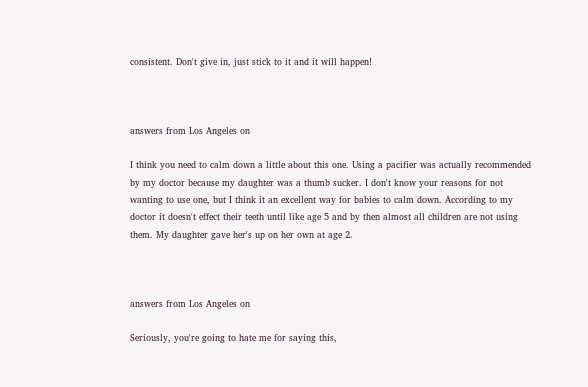consistent. Don't give in, just stick to it and it will happen!



answers from Los Angeles on

I think you need to calm down a little about this one. Using a pacifier was actually recommended by my doctor because my daughter was a thumb sucker. I don't know your reasons for not wanting to use one, but I think it an excellent way for babies to calm down. According to my doctor it doesn't effect their teeth until like age 5 and by then almost all children are not using them. My daughter gave her's up on her own at age 2.



answers from Los Angeles on

Seriously, you're going to hate me for saying this,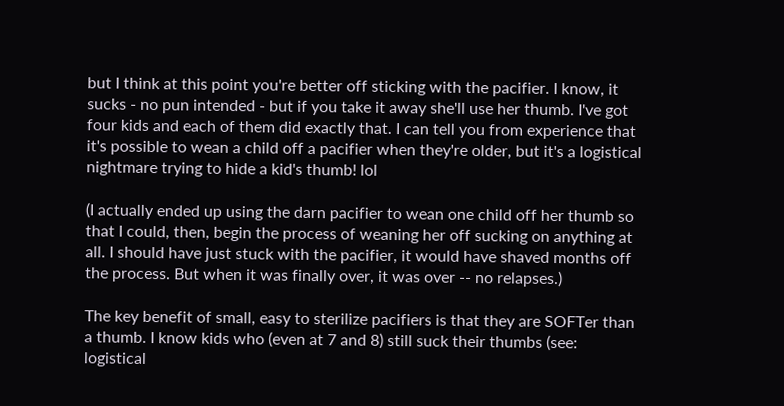but I think at this point you're better off sticking with the pacifier. I know, it sucks - no pun intended - but if you take it away she'll use her thumb. I've got four kids and each of them did exactly that. I can tell you from experience that it's possible to wean a child off a pacifier when they're older, but it's a logistical nightmare trying to hide a kid's thumb! lol

(I actually ended up using the darn pacifier to wean one child off her thumb so that I could, then, begin the process of weaning her off sucking on anything at all. I should have just stuck with the pacifier, it would have shaved months off the process. But when it was finally over, it was over -- no relapses.)

The key benefit of small, easy to sterilize pacifiers is that they are SOFTer than a thumb. I know kids who (even at 7 and 8) still suck their thumbs (see: logistical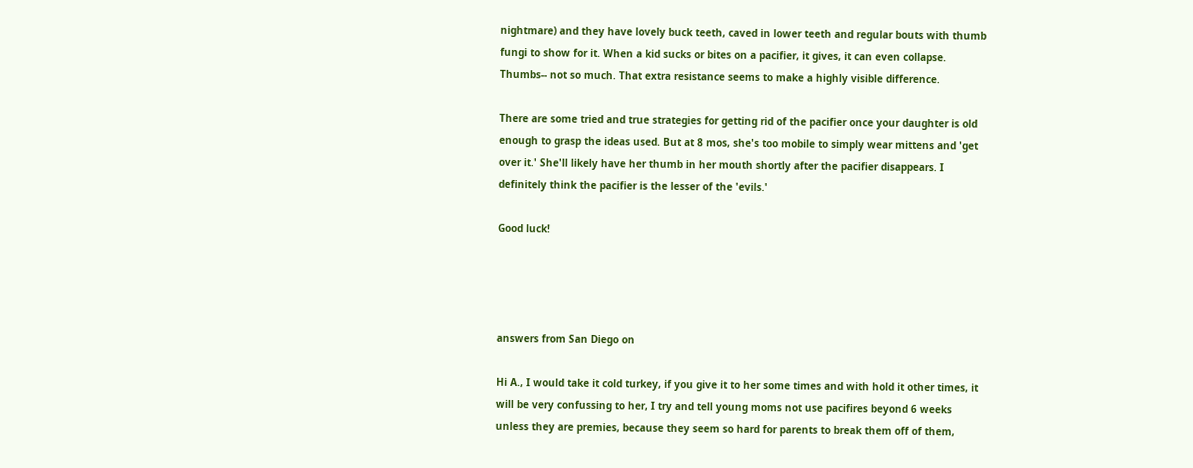nightmare) and they have lovely buck teeth, caved in lower teeth and regular bouts with thumb fungi to show for it. When a kid sucks or bites on a pacifier, it gives, it can even collapse. Thumbs-- not so much. That extra resistance seems to make a highly visible difference.

There are some tried and true strategies for getting rid of the pacifier once your daughter is old enough to grasp the ideas used. But at 8 mos, she's too mobile to simply wear mittens and 'get over it.' She'll likely have her thumb in her mouth shortly after the pacifier disappears. I definitely think the pacifier is the lesser of the 'evils.'

Good luck!




answers from San Diego on

Hi A., I would take it cold turkey, if you give it to her some times and with hold it other times, it will be very confussing to her, I try and tell young moms not use pacifires beyond 6 weeks unless they are premies, because they seem so hard for parents to break them off of them,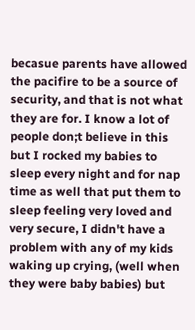becasue parents have allowed the pacifire to be a source of security, and that is not what they are for. I know a lot of people don;t believe in this but I rocked my babies to sleep every night and for nap time as well that put them to sleep feeling very loved and very secure, I didn't have a problem with any of my kids waking up crying, (well when they were baby babies) but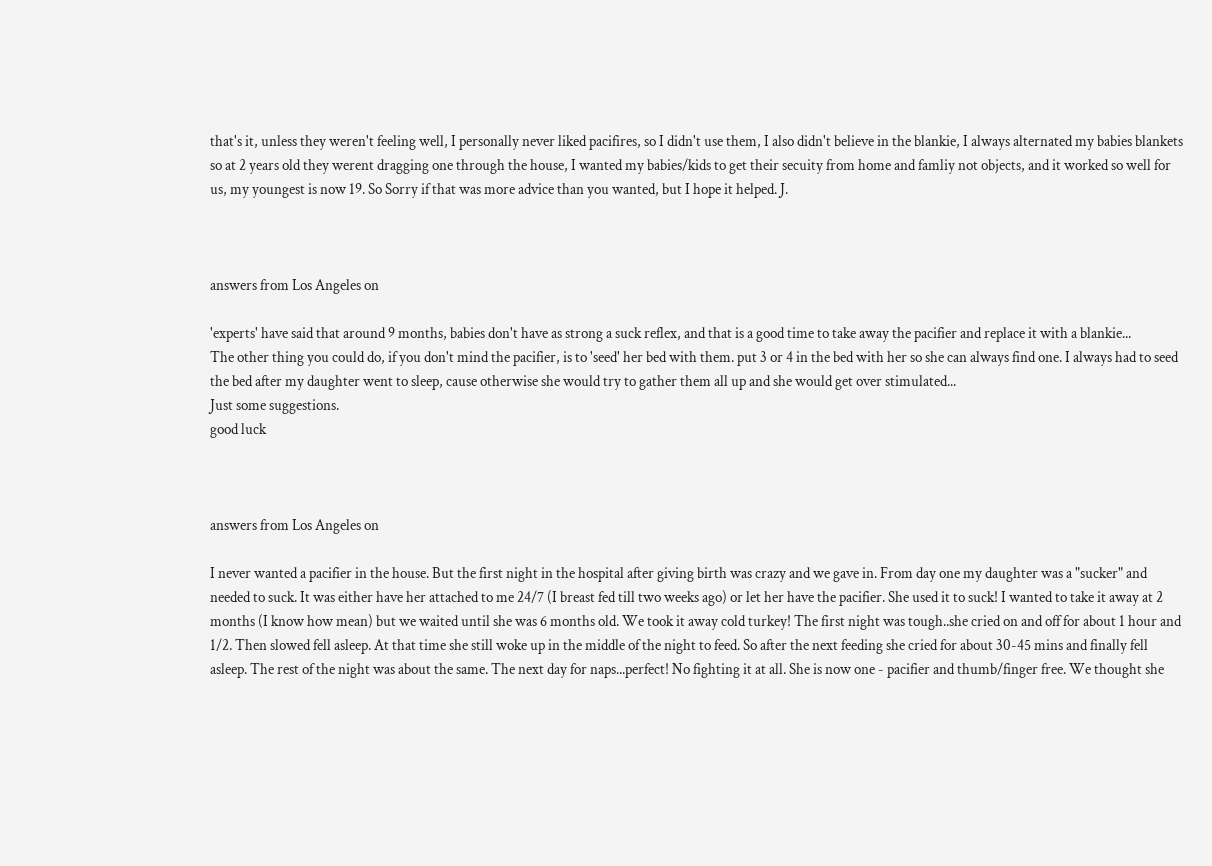that's it, unless they weren't feeling well, I personally never liked pacifires, so I didn't use them, I also didn't believe in the blankie, I always alternated my babies blankets so at 2 years old they werent dragging one through the house, I wanted my babies/kids to get their secuity from home and famliy not objects, and it worked so well for us, my youngest is now 19. So Sorry if that was more advice than you wanted, but I hope it helped. J.



answers from Los Angeles on

'experts' have said that around 9 months, babies don't have as strong a suck reflex, and that is a good time to take away the pacifier and replace it with a blankie...
The other thing you could do, if you don't mind the pacifier, is to 'seed' her bed with them. put 3 or 4 in the bed with her so she can always find one. I always had to seed the bed after my daughter went to sleep, cause otherwise she would try to gather them all up and she would get over stimulated...
Just some suggestions.
good luck



answers from Los Angeles on

I never wanted a pacifier in the house. But the first night in the hospital after giving birth was crazy and we gave in. From day one my daughter was a "sucker" and needed to suck. It was either have her attached to me 24/7 (I breast fed till two weeks ago) or let her have the pacifier. She used it to suck! I wanted to take it away at 2 months (I know how mean) but we waited until she was 6 months old. We took it away cold turkey! The first night was tough..she cried on and off for about 1 hour and 1/2. Then slowed fell asleep. At that time she still woke up in the middle of the night to feed. So after the next feeding she cried for about 30-45 mins and finally fell asleep. The rest of the night was about the same. The next day for naps...perfect! No fighting it at all. She is now one - pacifier and thumb/finger free. We thought she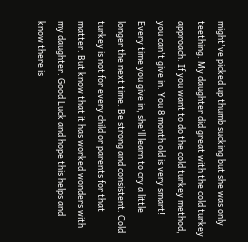might've picked up thumb sucking but she was only teething. My daughter did great with the cold turkey approach. If you want to do the cold turkey method, you can't give in. You 8 month old is very smart! Every time you give in, she'll learn to cry a little longer the next time. Be strong and consistent. Cold turkey is not for every child or parents for that matter. But know that it has worked wonders with my daughter. Good Luck and hope this helps and know there is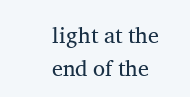light at the end of the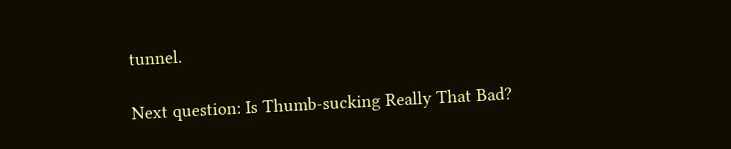tunnel.

Next question: Is Thumb-sucking Really That Bad?